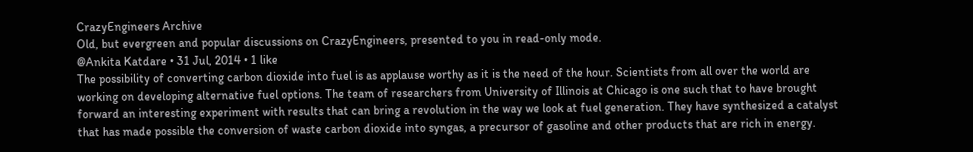CrazyEngineers Archive
Old, but evergreen and popular discussions on CrazyEngineers, presented to you in read-only mode.
@Ankita Katdare • 31 Jul, 2014 • 1 like
The possibility of converting carbon dioxide into fuel is as applause worthy as it is the need of the hour. Scientists from all over the world are working on developing alternative fuel options. The team of researchers from University of Illinois at Chicago is one such that to have brought forward an interesting experiment with results that can bring a revolution in the way we look at fuel generation. They have synthesized a catalyst that has made possible the conversion of waste carbon dioxide into syngas, a precursor of gasoline and other products that are rich in energy.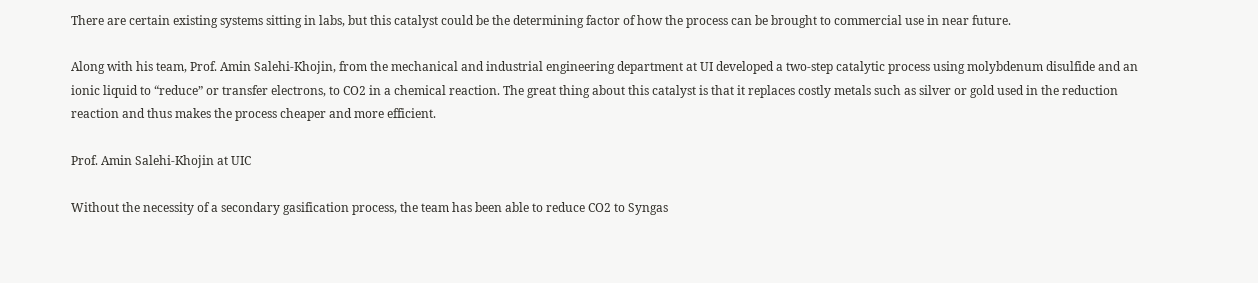There are certain existing systems sitting in labs, but this catalyst could be the determining factor of how the process can be brought to commercial use in near future.

Along with his team, Prof. Amin Salehi-Khojin, from the mechanical and industrial engineering department at UI developed a two-step catalytic process using molybdenum disulfide and an ionic liquid to “reduce” or transfer electrons, to CO2 in a chemical reaction. The great thing about this catalyst is that it replaces costly metals such as silver or gold used in the reduction reaction and thus makes the process cheaper and more efficient.

Prof. Amin Salehi-Khojin at UIC

Without the necessity of a secondary gasification process, the team has been able to reduce CO2 to Syngas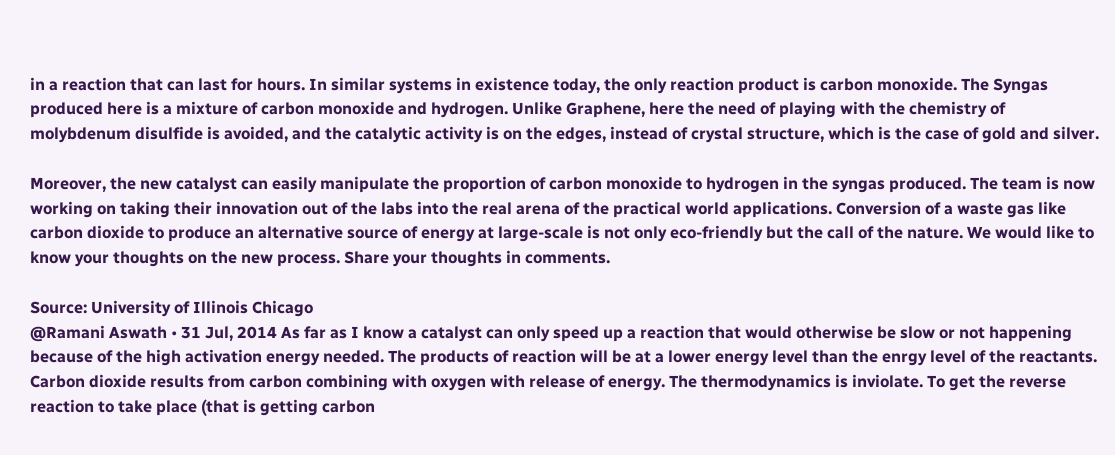in a reaction that can last for hours. In similar systems in existence today, the only reaction product is carbon monoxide. The Syngas produced here is a mixture of carbon monoxide and hydrogen. Unlike Graphene, here the need of playing with the chemistry of molybdenum disulfide is avoided, and the catalytic activity is on the edges, instead of crystal structure, which is the case of gold and silver.

Moreover, the new catalyst can easily manipulate the proportion of carbon monoxide to hydrogen in the syngas produced. The team is now working on taking their innovation out of the labs into the real arena of the practical world applications. Conversion of a waste gas like carbon dioxide to produce an alternative source of energy at large-scale is not only eco-friendly but the call of the nature. We would like to know your thoughts on the new process. Share your thoughts in comments.

Source: University of Illinois Chicago
@Ramani Aswath • 31 Jul, 2014 As far as I know a catalyst can only speed up a reaction that would otherwise be slow or not happening because of the high activation energy needed. The products of reaction will be at a lower energy level than the enrgy level of the reactants.
Carbon dioxide results from carbon combining with oxygen with release of energy. The thermodynamics is inviolate. To get the reverse reaction to take place (that is getting carbon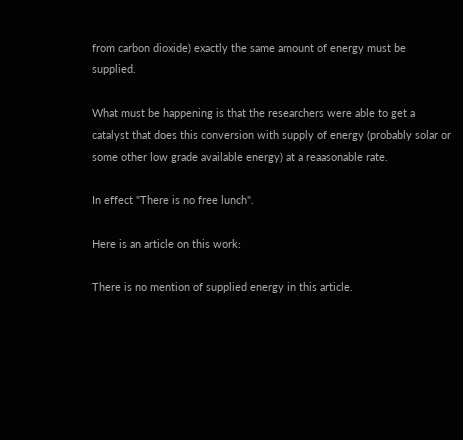from carbon dioxide) exactly the same amount of energy must be supplied.

What must be happening is that the researchers were able to get a catalyst that does this conversion with supply of energy (probably solar or some other low grade available energy) at a reaasonable rate.

In effect "There is no free lunch".

Here is an article on this work:

There is no mention of supplied energy in this article.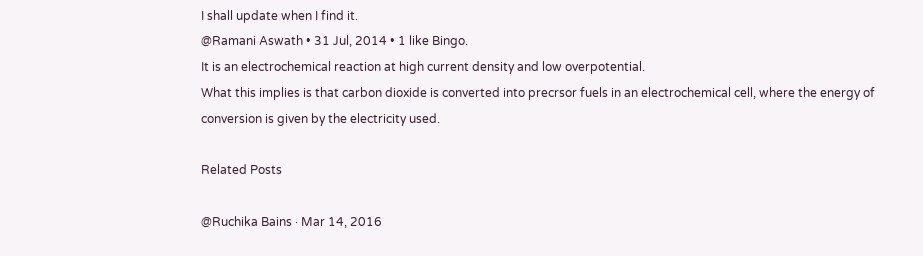I shall update when I find it.
@Ramani Aswath • 31 Jul, 2014 • 1 like Bingo.
It is an electrochemical reaction at high current density and low overpotential.
What this implies is that carbon dioxide is converted into precrsor fuels in an electrochemical cell, where the energy of conversion is given by the electricity used.

Related Posts

@Ruchika Bains · Mar 14, 2016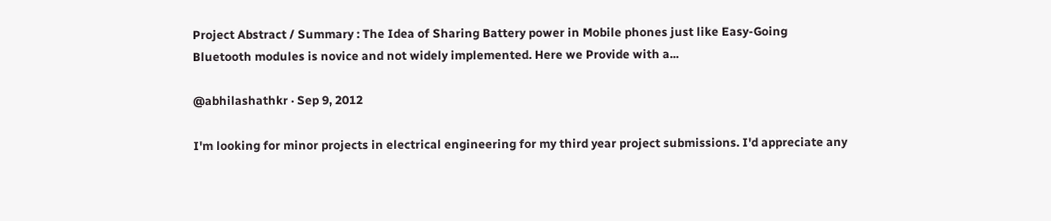Project Abstract / Summary : The Idea of Sharing Battery power in Mobile phones just like Easy-Going Bluetooth modules is novice and not widely implemented. Here we Provide with a...

@abhilashathkr · Sep 9, 2012

I'm looking for minor projects in electrical engineering for my third year project submissions. I'd appreciate any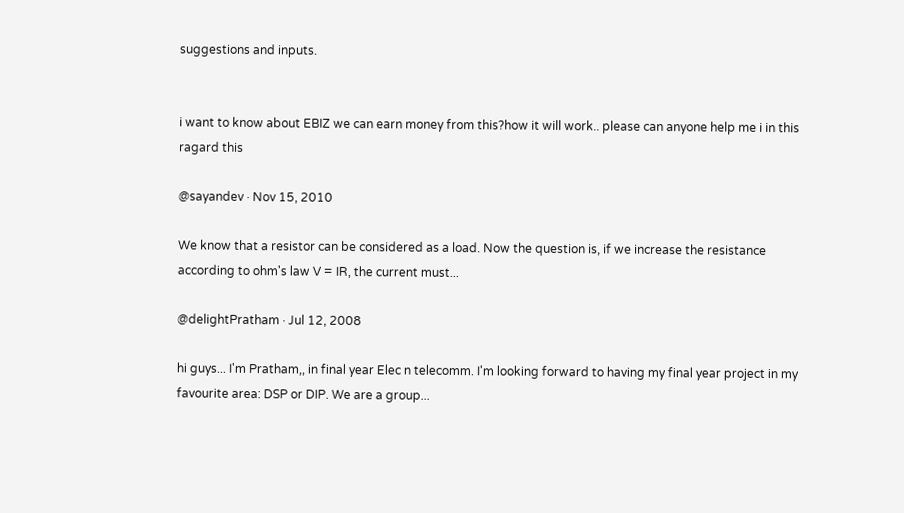suggestions and inputs.


i want to know about EBIZ we can earn money from this?how it will work.. please can anyone help me i in this ragard this

@sayandev · Nov 15, 2010

We know that a resistor can be considered as a load. Now the question is, if we increase the resistance according to ohm's law V = IR, the current must...

@delightPratham · Jul 12, 2008

hi guys... I'm Pratham,, in final year Elec n telecomm. I'm looking forward to having my final year project in my favourite area: DSP or DIP. We are a group...